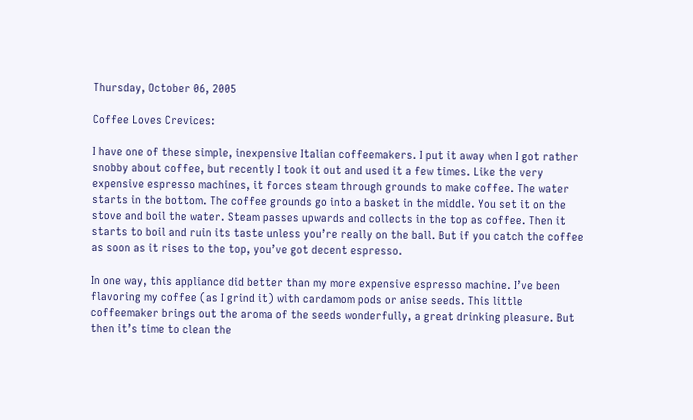Thursday, October 06, 2005

Coffee Loves Crevices:

I have one of these simple, inexpensive Italian coffeemakers. I put it away when I got rather snobby about coffee, but recently I took it out and used it a few times. Like the very expensive espresso machines, it forces steam through grounds to make coffee. The water starts in the bottom. The coffee grounds go into a basket in the middle. You set it on the stove and boil the water. Steam passes upwards and collects in the top as coffee. Then it starts to boil and ruin its taste unless you’re really on the ball. But if you catch the coffee as soon as it rises to the top, you’ve got decent espresso.

In one way, this appliance did better than my more expensive espresso machine. I’ve been flavoring my coffee (as I grind it) with cardamom pods or anise seeds. This little coffeemaker brings out the aroma of the seeds wonderfully, a great drinking pleasure. But then it’s time to clean the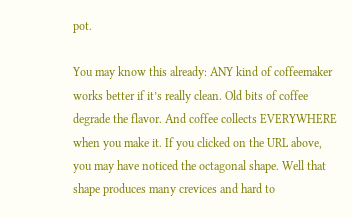pot.

You may know this already: ANY kind of coffeemaker works better if it’s really clean. Old bits of coffee degrade the flavor. And coffee collects EVERYWHERE when you make it. If you clicked on the URL above, you may have noticed the octagonal shape. Well that shape produces many crevices and hard to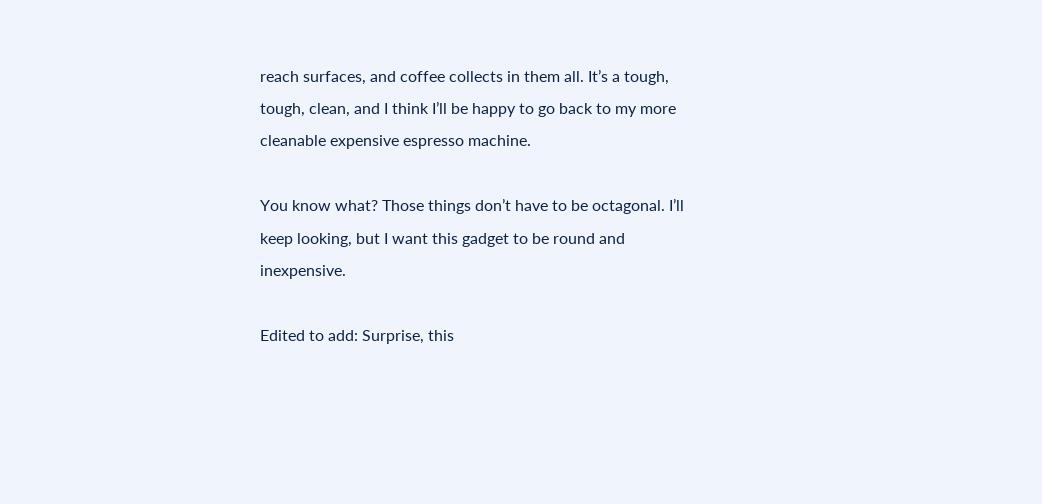reach surfaces, and coffee collects in them all. It’s a tough, tough, clean, and I think I’ll be happy to go back to my more cleanable expensive espresso machine.

You know what? Those things don’t have to be octagonal. I’ll keep looking, but I want this gadget to be round and inexpensive.

Edited to add: Surprise, this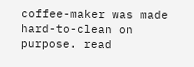coffee-maker was made hard-to-clean on purpose. read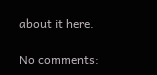about it here.

No comments: